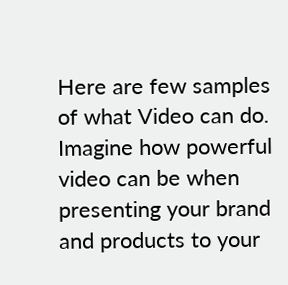Here are few samples of what Video can do. Imagine how powerful video can be when presenting your brand and products to your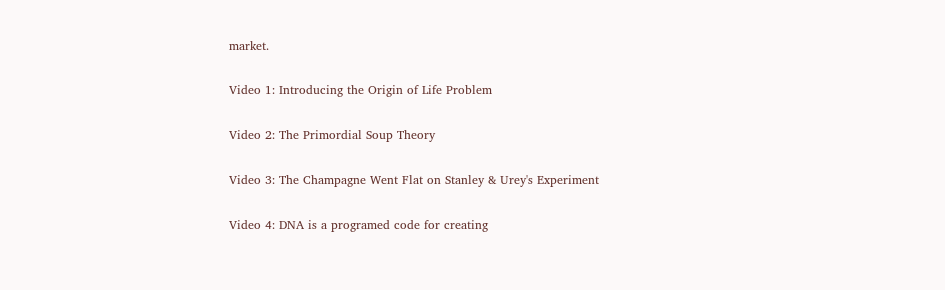market.

Video 1: Introducing the Origin of Life Problem

Video 2: The Primordial Soup Theory

Video 3: The Champagne Went Flat on Stanley & Urey's Experiment

Video 4: DNA is a programed code for creating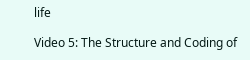life

Video 5: The Structure and Coding of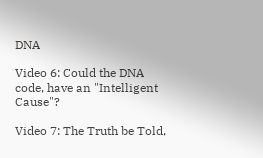DNA

Video 6: Could the DNA code, have an "Intelligent Cause"?

Video 7: The Truth be Told,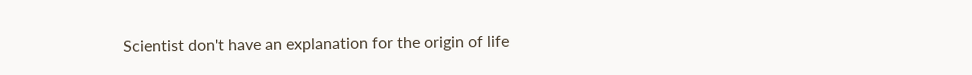Scientist don't have an explanation for the origin of life